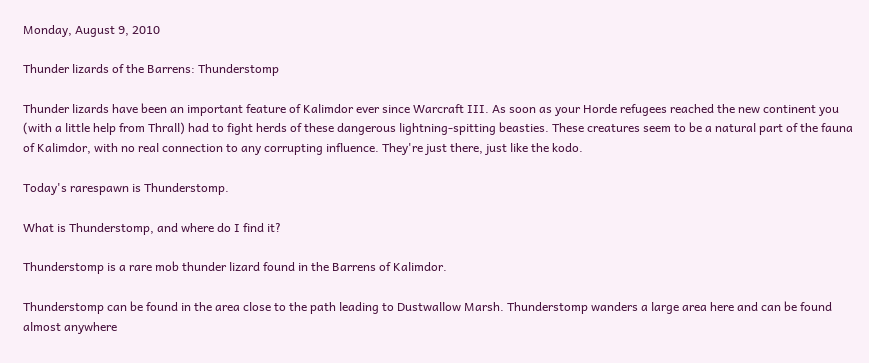Monday, August 9, 2010

Thunder lizards of the Barrens: Thunderstomp

Thunder lizards have been an important feature of Kalimdor ever since Warcraft III. As soon as your Horde refugees reached the new continent you (with a little help from Thrall) had to fight herds of these dangerous lightning-spitting beasties. These creatures seem to be a natural part of the fauna of Kalimdor, with no real connection to any corrupting influence. They're just there, just like the kodo.

Today's rarespawn is Thunderstomp.

What is Thunderstomp, and where do I find it?

Thunderstomp is a rare mob thunder lizard found in the Barrens of Kalimdor.

Thunderstomp can be found in the area close to the path leading to Dustwallow Marsh. Thunderstomp wanders a large area here and can be found almost anywhere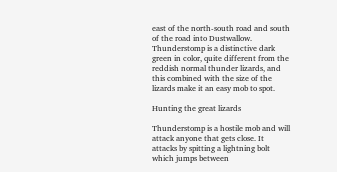east of the north-south road and south of the road into Dustwallow. Thunderstomp is a distinctive dark green in color, quite different from the reddish normal thunder lizards, and this combined with the size of the lizards make it an easy mob to spot.

Hunting the great lizards

Thunderstomp is a hostile mob and will attack anyone that gets close. It attacks by spitting a lightning bolt which jumps between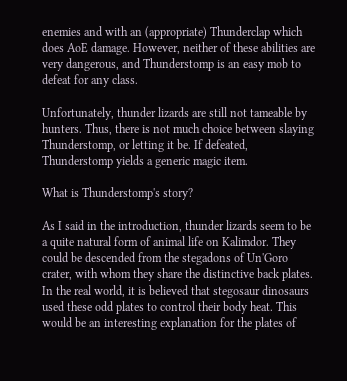enemies and with an (appropriate) Thunderclap which does AoE damage. However, neither of these abilities are very dangerous, and Thunderstomp is an easy mob to defeat for any class.

Unfortunately, thunder lizards are still not tameable by hunters. Thus, there is not much choice between slaying Thunderstomp, or letting it be. If defeated, Thunderstomp yields a generic magic item.

What is Thunderstomp's story?

As I said in the introduction, thunder lizards seem to be a quite natural form of animal life on Kalimdor. They could be descended from the stegadons of Un'Goro crater, with whom they share the distinctive back plates. In the real world, it is believed that stegosaur dinosaurs used these odd plates to control their body heat. This would be an interesting explanation for the plates of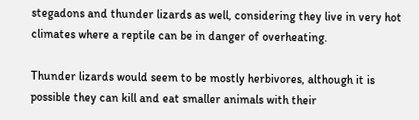stegadons and thunder lizards as well, considering they live in very hot climates where a reptile can be in danger of overheating.

Thunder lizards would seem to be mostly herbivores, although it is possible they can kill and eat smaller animals with their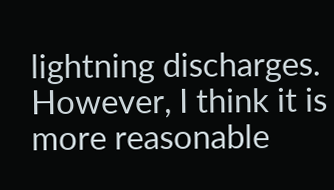lightning discharges. However, I think it is more reasonable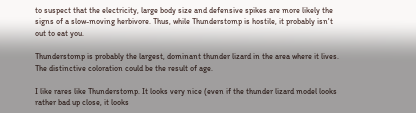to suspect that the electricity, large body size and defensive spikes are more likely the signs of a slow-moving herbivore. Thus, while Thunderstomp is hostile, it probably isn't out to eat you.

Thunderstomp is probably the largest, dominant thunder lizard in the area where it lives. The distinctive coloration could be the result of age.

I like rares like Thunderstomp. It looks very nice (even if the thunder lizard model looks rather bad up close, it looks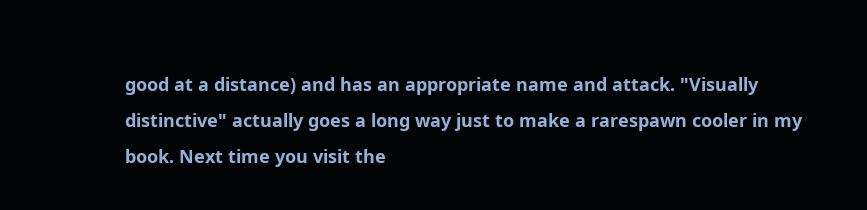good at a distance) and has an appropriate name and attack. "Visually distinctive" actually goes a long way just to make a rarespawn cooler in my book. Next time you visit the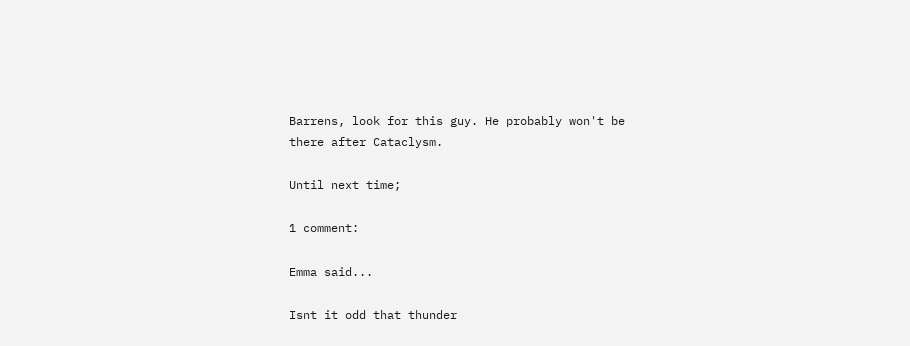Barrens, look for this guy. He probably won't be there after Cataclysm.

Until next time;

1 comment:

Emma said...

Isnt it odd that thunder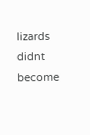lizards didnt become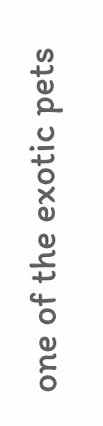one of the exotic pets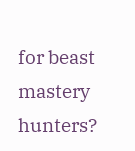for beast mastery hunters?